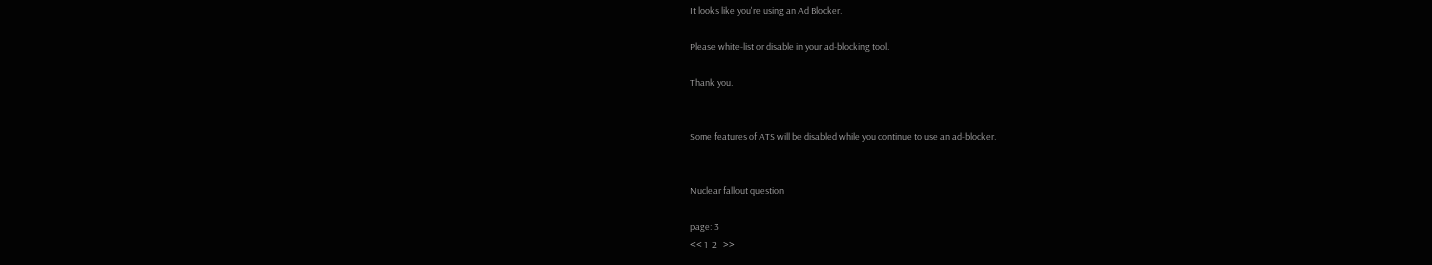It looks like you're using an Ad Blocker.

Please white-list or disable in your ad-blocking tool.

Thank you.


Some features of ATS will be disabled while you continue to use an ad-blocker.


Nuclear fallout question

page: 3
<< 1  2   >>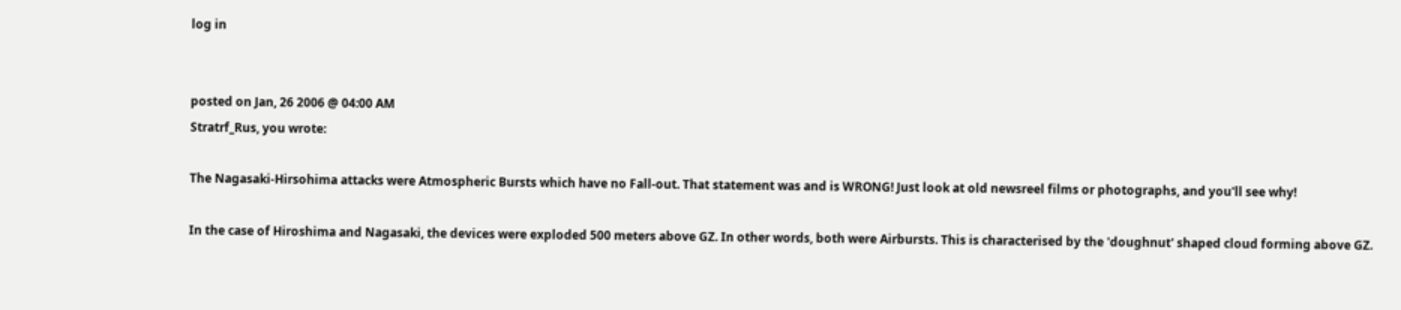log in


posted on Jan, 26 2006 @ 04:00 AM
Stratrf_Rus, you wrote:

The Nagasaki-Hirsohima attacks were Atmospheric Bursts which have no Fall-out. That statement was and is WRONG! Just look at old newsreel films or photographs, and you'll see why!

In the case of Hiroshima and Nagasaki, the devices were exploded 500 meters above GZ. In other words, both were Airbursts. This is characterised by the 'doughnut' shaped cloud forming above GZ.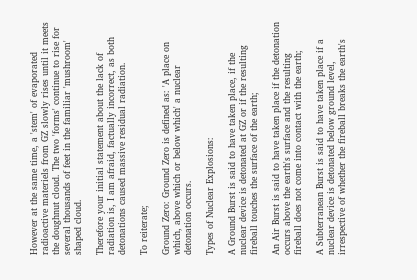However at the same time, a 'stem' of evaporated radioactive materiels from GZ slowly rises until it meets the doughnut cloud. The two 'forms' continue to rise for several thousands of feet in the familiar 'mushroom' shaped cloud.

Therefore your initial statement about the lack of radiation is, I am afraid, factually incorrect, as both detonations caused massive residual radiation.

To reiterate;

Ground Zero: Ground Zero is defined as: 'A place on which, above which or below which' a nuclear detonation occurs.

Types of Nuclear Explosions:

A Ground Burst is said to have taken place, if the nuclear device is detonated at GZ or if the resulting fireball touches the surface of the earth;

An Air Burst is said to have taken place if the detonation occurs above the earth's surface and the resulting fireball does not come into contact with the earth;

A Subterranean Burst is said to have taken place if a nuclear device is detonated below ground level, irrespective of whether the fireball breaks the earth's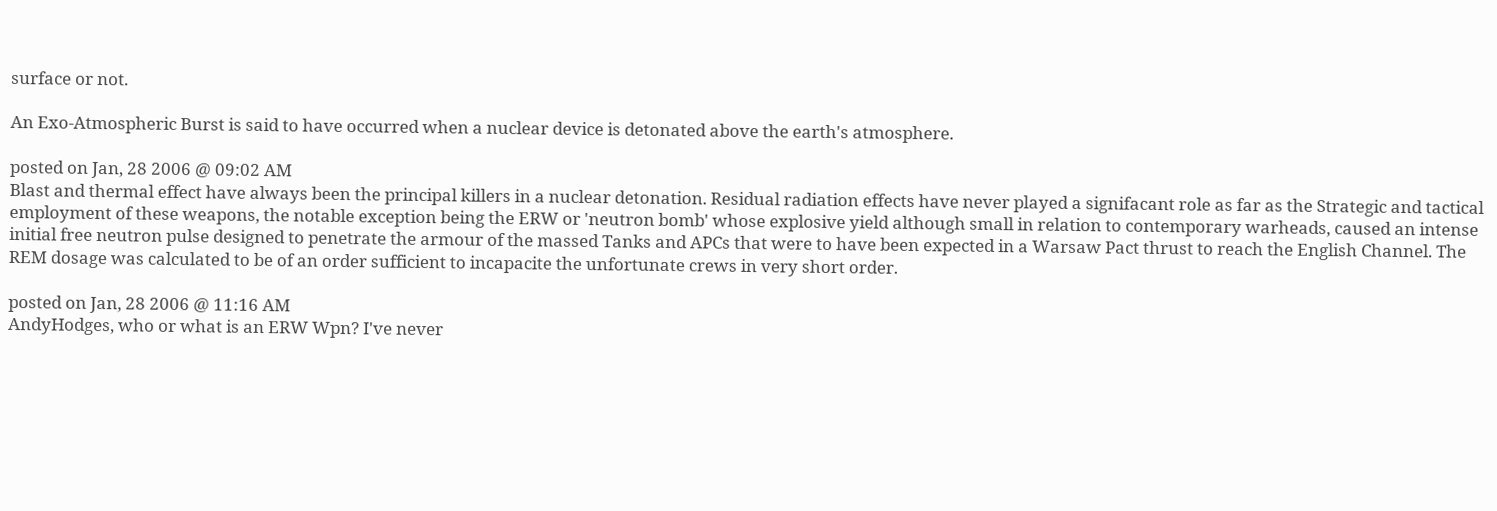surface or not.

An Exo-Atmospheric Burst is said to have occurred when a nuclear device is detonated above the earth's atmosphere.

posted on Jan, 28 2006 @ 09:02 AM
Blast and thermal effect have always been the principal killers in a nuclear detonation. Residual radiation effects have never played a signifacant role as far as the Strategic and tactical employment of these weapons, the notable exception being the ERW or 'neutron bomb' whose explosive yield although small in relation to contemporary warheads, caused an intense initial free neutron pulse designed to penetrate the armour of the massed Tanks and APCs that were to have been expected in a Warsaw Pact thrust to reach the English Channel. The REM dosage was calculated to be of an order sufficient to incapacite the unfortunate crews in very short order.

posted on Jan, 28 2006 @ 11:16 AM
AndyHodges, who or what is an ERW Wpn? I've never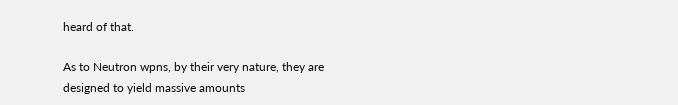heard of that.

As to Neutron wpns, by their very nature, they are designed to yield massive amounts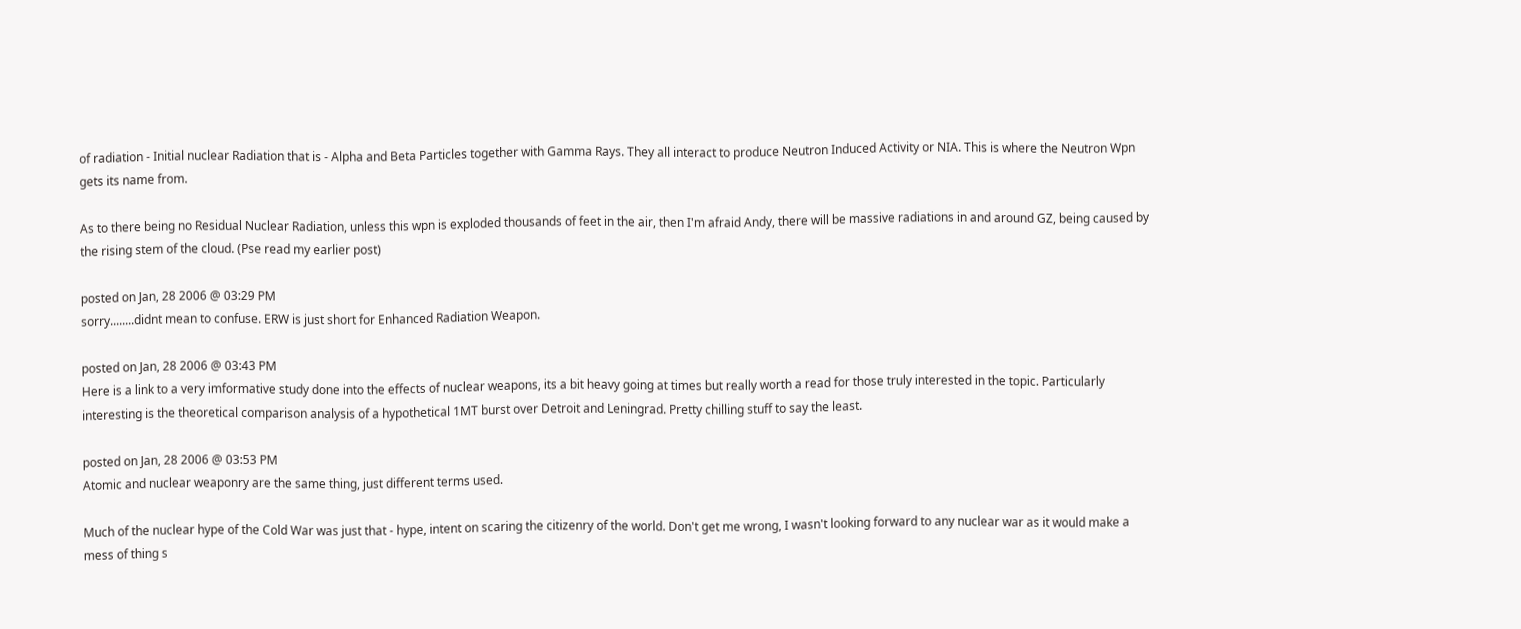of radiation - Initial nuclear Radiation that is - Alpha and Beta Particles together with Gamma Rays. They all interact to produce Neutron Induced Activity or NIA. This is where the Neutron Wpn gets its name from.

As to there being no Residual Nuclear Radiation, unless this wpn is exploded thousands of feet in the air, then I'm afraid Andy, there will be massive radiations in and around GZ, being caused by the rising stem of the cloud. (Pse read my earlier post)

posted on Jan, 28 2006 @ 03:29 PM
sorry........didnt mean to confuse. ERW is just short for Enhanced Radiation Weapon.

posted on Jan, 28 2006 @ 03:43 PM
Here is a link to a very imformative study done into the effects of nuclear weapons, its a bit heavy going at times but really worth a read for those truly interested in the topic. Particularly interesting is the theoretical comparison analysis of a hypothetical 1MT burst over Detroit and Leningrad. Pretty chilling stuff to say the least.

posted on Jan, 28 2006 @ 03:53 PM
Atomic and nuclear weaponry are the same thing, just different terms used.

Much of the nuclear hype of the Cold War was just that - hype, intent on scaring the citizenry of the world. Don't get me wrong, I wasn't looking forward to any nuclear war as it would make a mess of thing s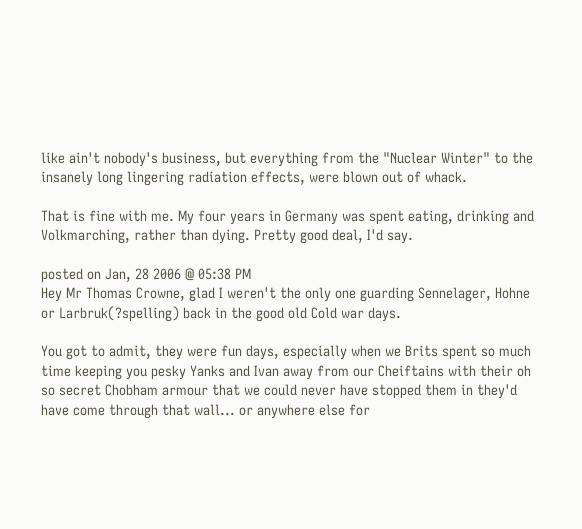like ain't nobody's business, but everything from the "Nuclear Winter" to the insanely long lingering radiation effects, were blown out of whack.

That is fine with me. My four years in Germany was spent eating, drinking and Volkmarching, rather than dying. Pretty good deal, I'd say.

posted on Jan, 28 2006 @ 05:38 PM
Hey Mr Thomas Crowne, glad I weren't the only one guarding Sennelager, Hohne or Larbruk(?spelling) back in the good old Cold war days.

You got to admit, they were fun days, especially when we Brits spent so much time keeping you pesky Yanks and Ivan away from our Cheiftains with their oh so secret Chobham armour that we could never have stopped them in they'd have come through that wall... or anywhere else for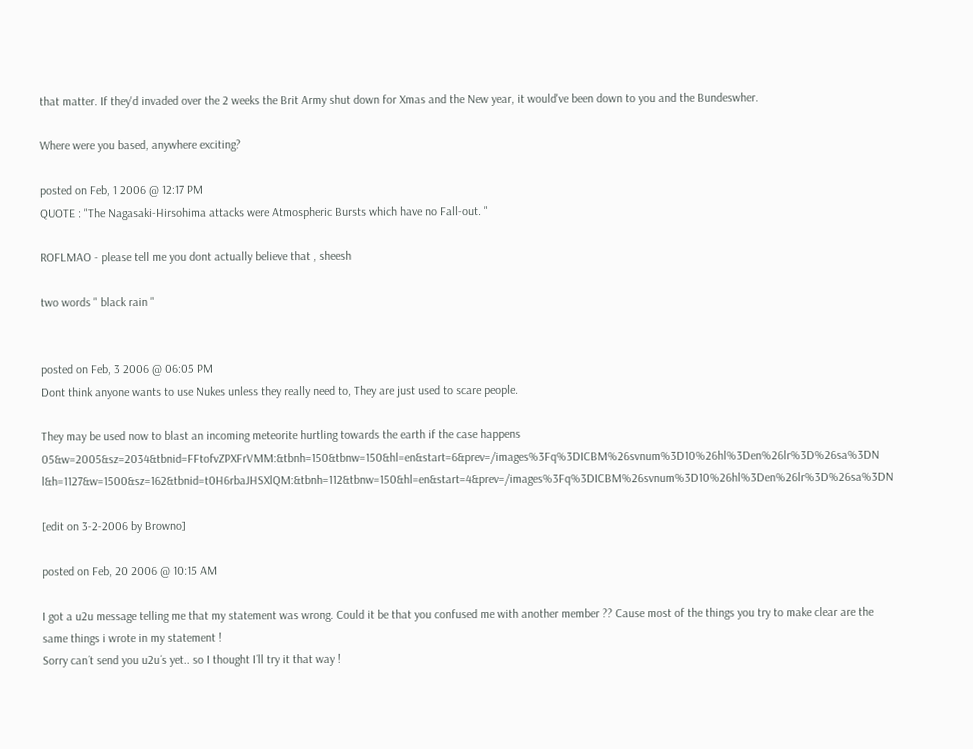that matter. If they'd invaded over the 2 weeks the Brit Army shut down for Xmas and the New year, it would've been down to you and the Bundeswher.

Where were you based, anywhere exciting?

posted on Feb, 1 2006 @ 12:17 PM
QUOTE : "The Nagasaki-Hirsohima attacks were Atmospheric Bursts which have no Fall-out. "

ROFLMAO - please tell me you dont actually believe that , sheesh

two words " black rain "


posted on Feb, 3 2006 @ 06:05 PM
Dont think anyone wants to use Nukes unless they really need to, They are just used to scare people.

They may be used now to blast an incoming meteorite hurtling towards the earth if the case happens 05&w=2005&sz=2034&tbnid=FFtofvZPXFrVMM:&tbnh=150&tbnw=150&hl=en&start=6&prev=/images%3Fq%3DICBM%26svnum%3D10%26hl%3Den%26lr%3D%26sa%3DN l&h=1127&w=1500&sz=162&tbnid=t0H6rbaJHSXlQM:&tbnh=112&tbnw=150&hl=en&start=4&prev=/images%3Fq%3DICBM%26svnum%3D10%26hl%3Den%26lr%3D%26sa%3DN

[edit on 3-2-2006 by Browno]

posted on Feb, 20 2006 @ 10:15 AM

I got a u2u message telling me that my statement was wrong. Could it be that you confused me with another member ?? Cause most of the things you try to make clear are the same things i wrote in my statement !
Sorry can´t send you u2u´s yet.. so I thought I´ll try it that way !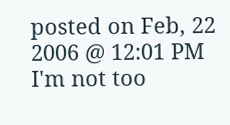posted on Feb, 22 2006 @ 12:01 PM
I'm not too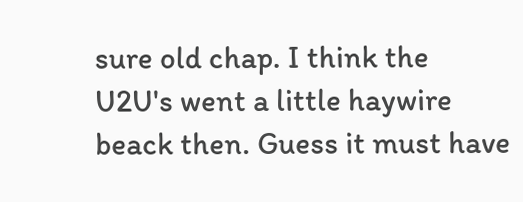sure old chap. I think the U2U's went a little haywire beack then. Guess it must have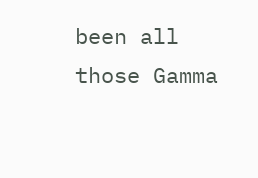been all those Gamma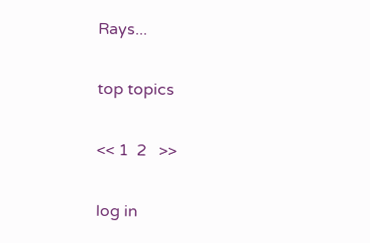Rays...

top topics

<< 1  2   >>

log in